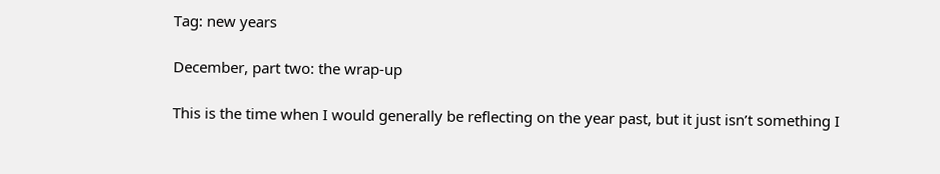Tag: new years

December, part two: the wrap-up

This is the time when I would generally be reflecting on the year past, but it just isn’t something I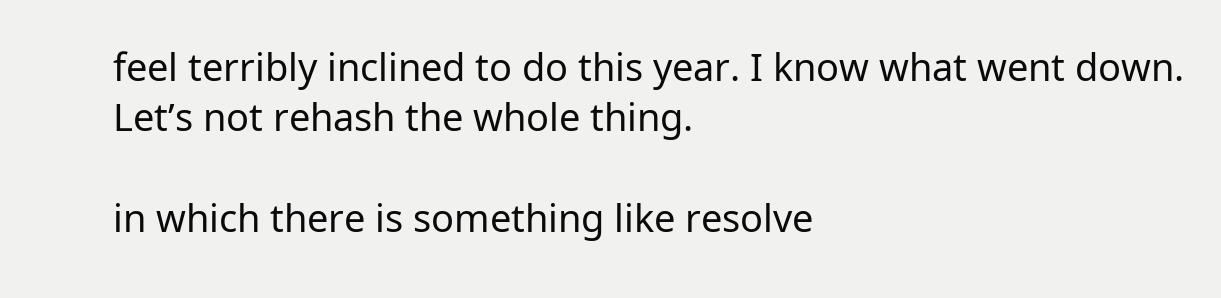feel terribly inclined to do this year. I know what went down. Let’s not rehash the whole thing.

in which there is something like resolve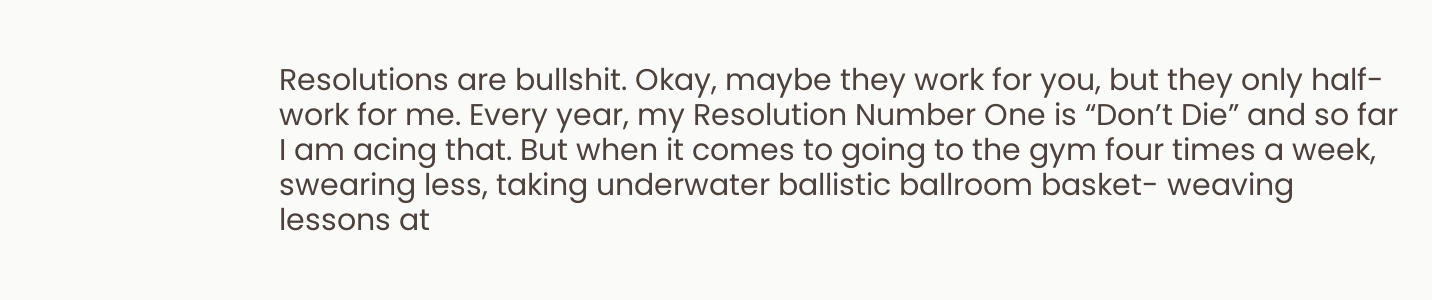Resolutions are bullshit. Okay, maybe they work for you, but they only half- work for me. Every year, my Resolution Number One is “Don’t Die” and so far I am acing that. But when it comes to going to the gym four times a week, swearing less, taking underwater ballistic ballroom basket- weaving lessons at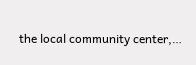the local community center,…